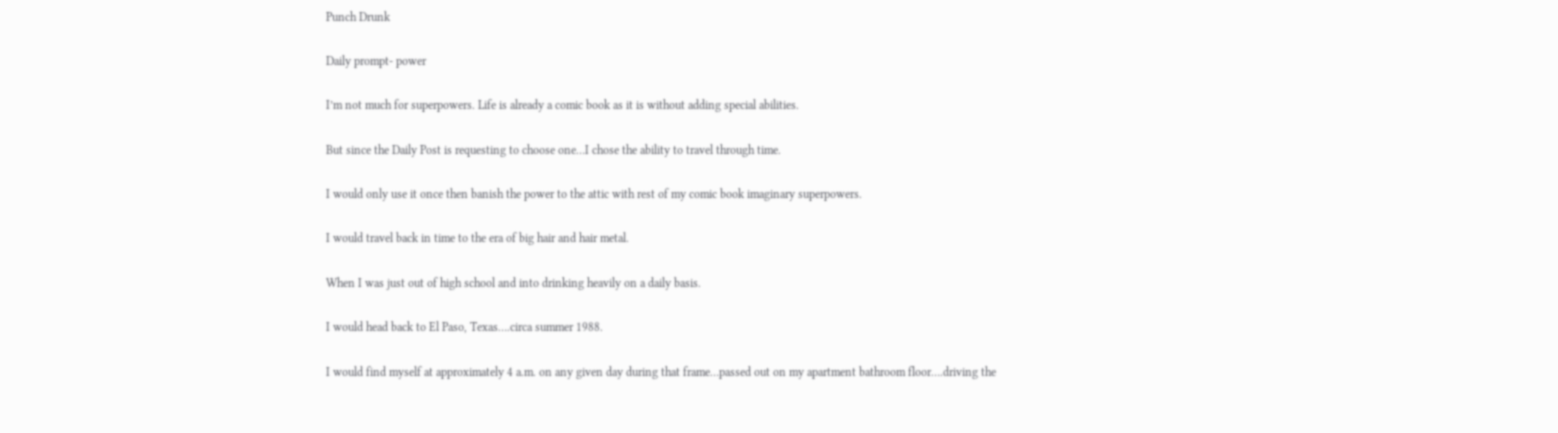Punch Drunk

Daily prompt- power

I’m not much for superpowers. Life is already a comic book as it is without adding special abilities.

But since the Daily Post is requesting to choose one…I chose the ability to travel through time.

I would only use it once then banish the power to the attic with rest of my comic book imaginary superpowers.

I would travel back in time to the era of big hair and hair metal.

When I was just out of high school and into drinking heavily on a daily basis.

I would head back to El Paso, Texas….circa summer 1988.

I would find myself at approximately 4 a.m. on any given day during that frame…passed out on my apartment bathroom floor….driving the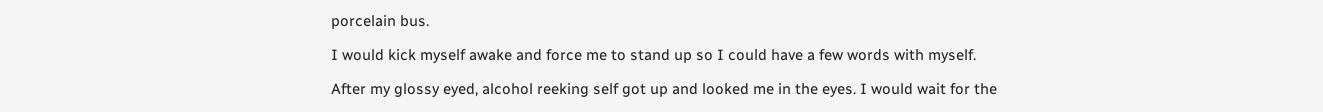porcelain bus.

I would kick myself awake and force me to stand up so I could have a few words with myself.

After my glossy eyed, alcohol reeking self got up and looked me in the eyes. I would wait for the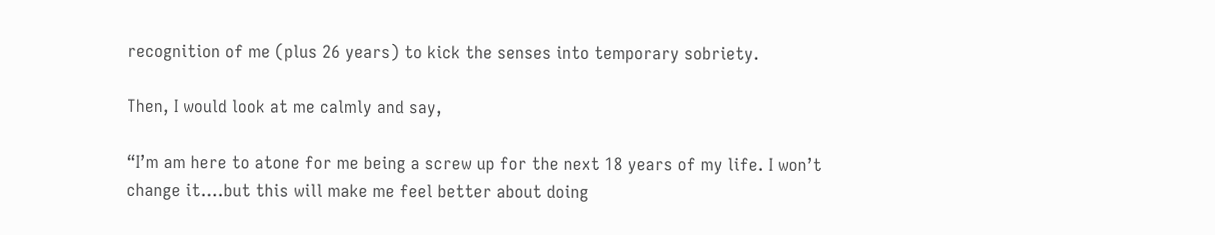recognition of me (plus 26 years) to kick the senses into temporary sobriety.

Then, I would look at me calmly and say,

“I’m am here to atone for me being a screw up for the next 18 years of my life. I won’t change it….but this will make me feel better about doing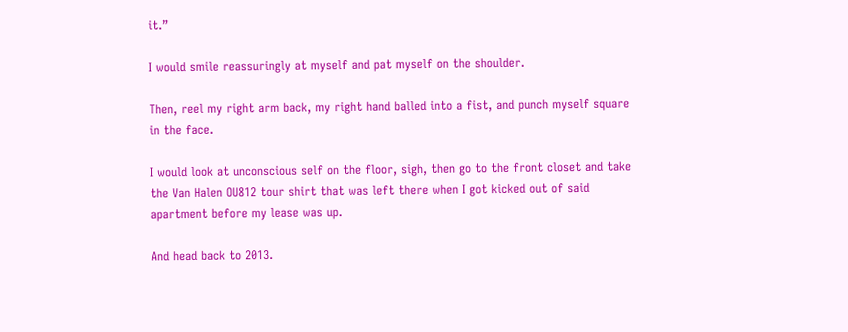it.”

I would smile reassuringly at myself and pat myself on the shoulder.

Then, reel my right arm back, my right hand balled into a fist, and punch myself square in the face.

I would look at unconscious self on the floor, sigh, then go to the front closet and take the Van Halen OU812 tour shirt that was left there when I got kicked out of said apartment before my lease was up.

And head back to 2013.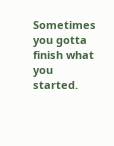Sometimes you gotta finish what you started.